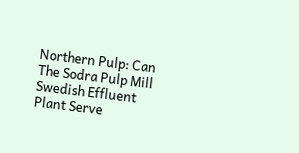Northern Pulp: Can The Sodra Pulp Mill Swedish Effluent Plant Serve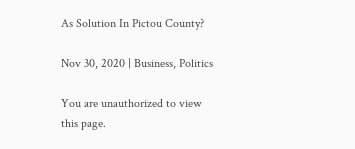As Solution In Pictou County?

Nov 30, 2020 | Business, Politics

You are unauthorized to view this page.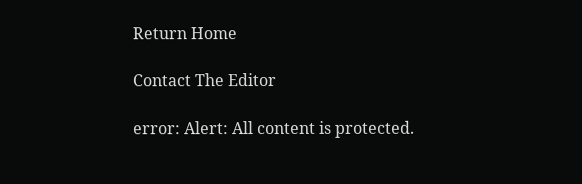Return Home

Contact The Editor

error: Alert: All content is protected.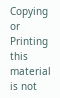Copying or Printing this material is not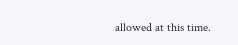allowed at this time.